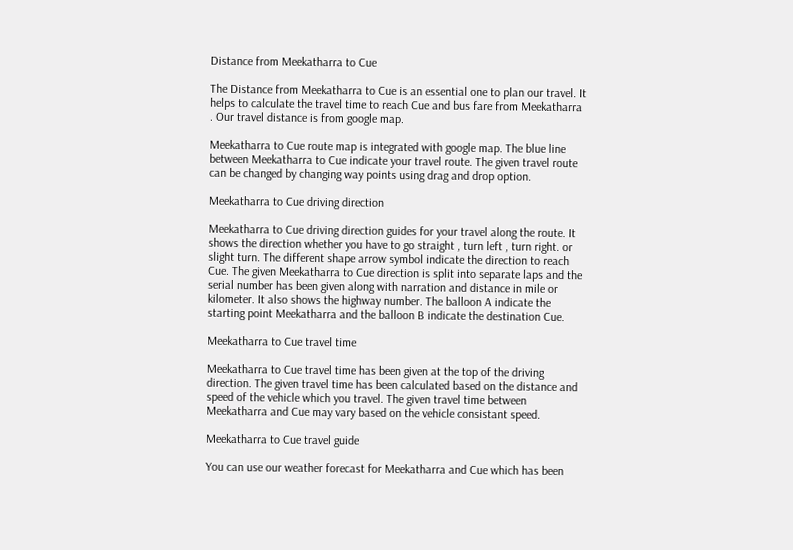Distance from Meekatharra to Cue

The Distance from Meekatharra to Cue is an essential one to plan our travel. It helps to calculate the travel time to reach Cue and bus fare from Meekatharra . Our travel distance is from google map.

Meekatharra to Cue route map is integrated with google map. The blue line between Meekatharra to Cue indicate your travel route. The given travel route can be changed by changing way points using drag and drop option.

Meekatharra to Cue driving direction

Meekatharra to Cue driving direction guides for your travel along the route. It shows the direction whether you have to go straight , turn left , turn right. or slight turn. The different shape arrow symbol indicate the direction to reach Cue. The given Meekatharra to Cue direction is split into separate laps and the serial number has been given along with narration and distance in mile or kilometer. It also shows the highway number. The balloon A indicate the starting point Meekatharra and the balloon B indicate the destination Cue.

Meekatharra to Cue travel time

Meekatharra to Cue travel time has been given at the top of the driving direction. The given travel time has been calculated based on the distance and speed of the vehicle which you travel. The given travel time between Meekatharra and Cue may vary based on the vehicle consistant speed.

Meekatharra to Cue travel guide

You can use our weather forecast for Meekatharra and Cue which has been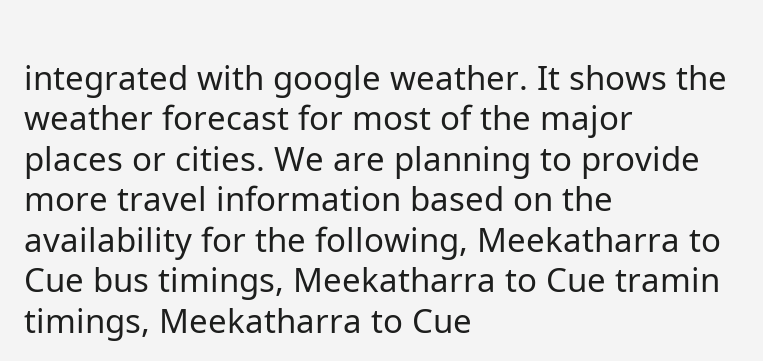integrated with google weather. It shows the weather forecast for most of the major places or cities. We are planning to provide more travel information based on the availability for the following, Meekatharra to Cue bus timings, Meekatharra to Cue tramin timings, Meekatharra to Cue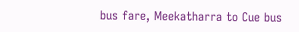bus fare, Meekatharra to Cue bus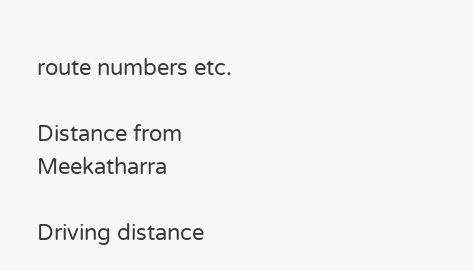route numbers etc.

Distance from Meekatharra

Driving distance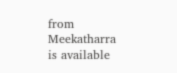from Meekatharra is available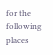for the following places